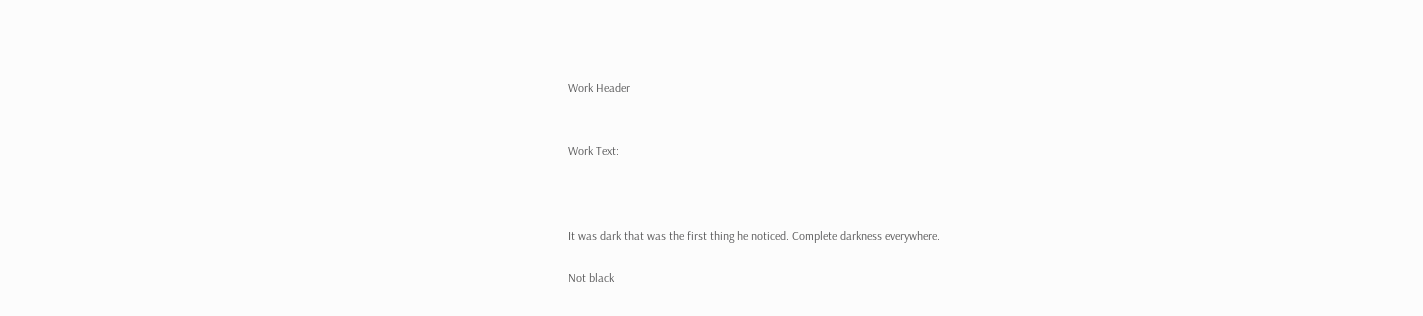Work Header


Work Text:



It was dark that was the first thing he noticed. Complete darkness everywhere.

Not black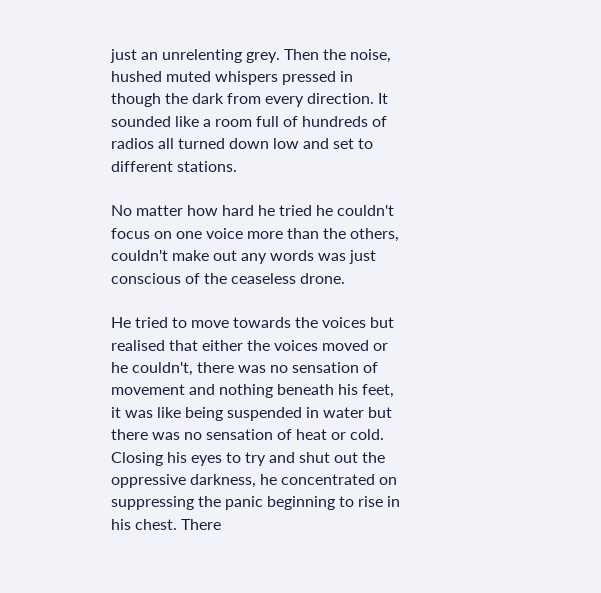just an unrelenting grey. Then the noise, hushed muted whispers pressed in though the dark from every direction. It sounded like a room full of hundreds of radios all turned down low and set to different stations.

No matter how hard he tried he couldn't focus on one voice more than the others, couldn't make out any words was just conscious of the ceaseless drone.

He tried to move towards the voices but realised that either the voices moved or he couldn't, there was no sensation of movement and nothing beneath his feet, it was like being suspended in water but there was no sensation of heat or cold. Closing his eyes to try and shut out the oppressive darkness, he concentrated on suppressing the panic beginning to rise in his chest. There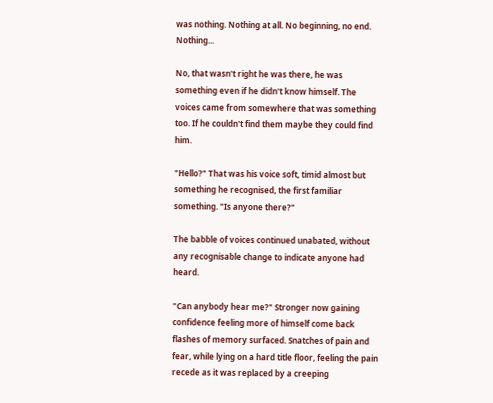was nothing. Nothing at all. No beginning, no end. Nothing...

No, that wasn't right he was there, he was something even if he didn't know himself. The voices came from somewhere that was something too. If he couldn't find them maybe they could find him.

"Hello?" That was his voice soft, timid almost but something he recognised, the first familiar something. "Is anyone there?"

The babble of voices continued unabated, without any recognisable change to indicate anyone had heard.

"Can anybody hear me?" Stronger now gaining confidence feeling more of himself come back flashes of memory surfaced. Snatches of pain and fear, while lying on a hard title floor, feeling the pain recede as it was replaced by a creeping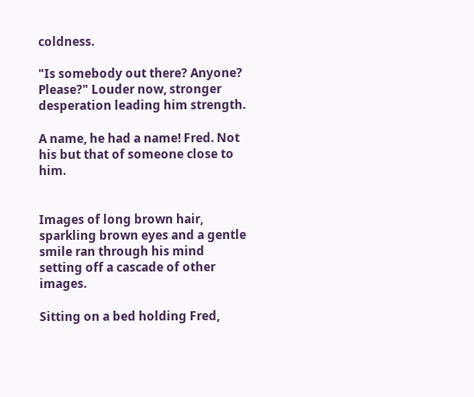coldness.

"Is somebody out there? Anyone? Please?" Louder now, stronger desperation leading him strength.

A name, he had a name! Fred. Not his but that of someone close to him.


Images of long brown hair, sparkling brown eyes and a gentle smile ran through his mind setting off a cascade of other images.

Sitting on a bed holding Fred,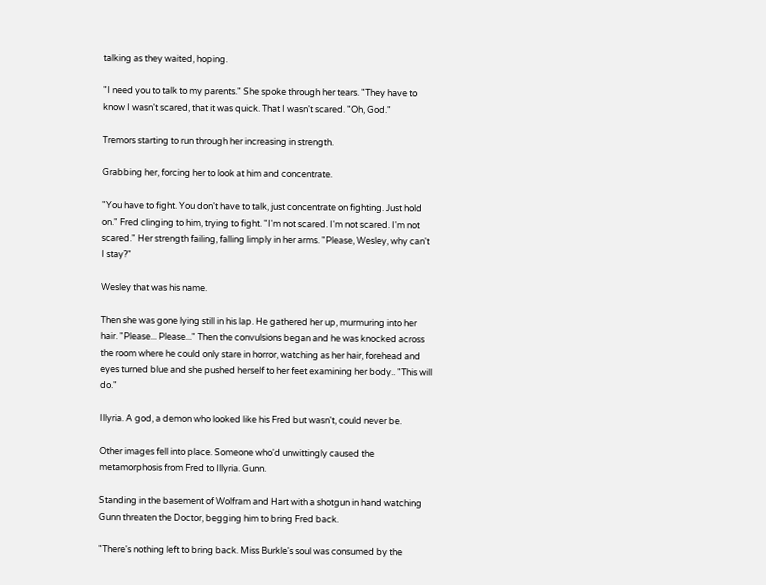talking as they waited, hoping.

"I need you to talk to my parents." She spoke through her tears. "They have to know I wasn't scared, that it was quick. That I wasn't scared. "Oh, God."

Tremors starting to run through her increasing in strength.

Grabbing her, forcing her to look at him and concentrate.

"You have to fight. You don't have to talk, just concentrate on fighting. Just hold on." Fred clinging to him, trying to fight. "I'm not scared. I'm not scared. I'm not scared." Her strength failing, falling limply in her arms. "Please, Wesley, why can't I stay?"

Wesley that was his name.

Then she was gone lying still in his lap. He gathered her up, murmuring into her hair. "Please... Please..." Then the convulsions began and he was knocked across the room where he could only stare in horror, watching as her hair, forehead and eyes turned blue and she pushed herself to her feet examining her body.. "This will do."

Illyria. A god, a demon who looked like his Fred but wasn't, could never be.

Other images fell into place. Someone who'd unwittingly caused the metamorphosis from Fred to Illyria. Gunn.

Standing in the basement of Wolfram and Hart with a shotgun in hand watching Gunn threaten the Doctor, begging him to bring Fred back.

"There's nothing left to bring back. Miss Burkle's soul was consumed by the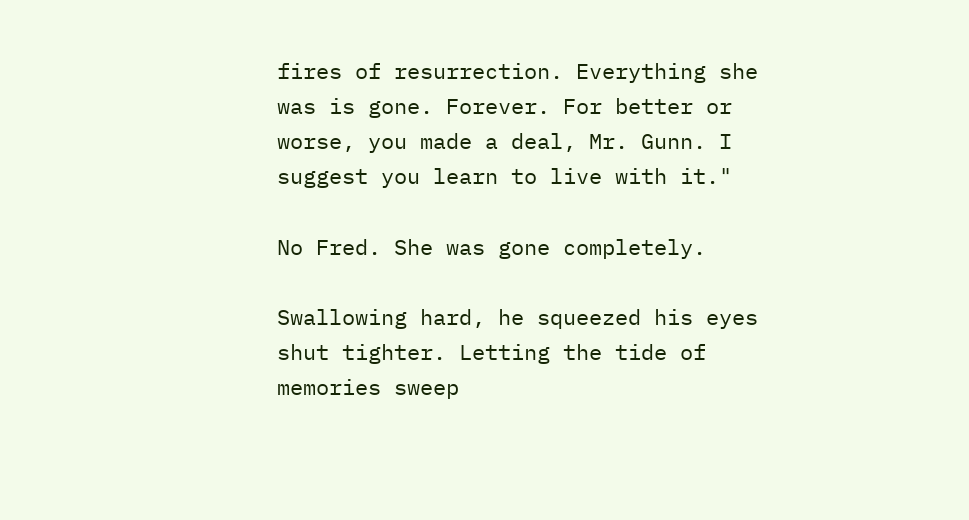fires of resurrection. Everything she was is gone. Forever. For better or worse, you made a deal, Mr. Gunn. I suggest you learn to live with it."

No Fred. She was gone completely.

Swallowing hard, he squeezed his eyes shut tighter. Letting the tide of memories sweep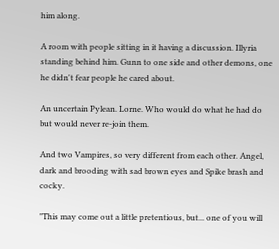him along.

A room with people sitting in it having a discussion. Illyria standing behind him. Gunn to one side and other demons, one he didn't fear people he cared about.

An uncertain Pylean. Lorne. Who would do what he had do but would never re-join them.

And two Vampires, so very different from each other. Angel, dark and brooding with sad brown eyes and Spike brash and cocky.

"This may come out a little pretentious, but... one of you will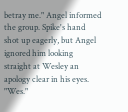betray me." Angel informed the group. Spike's hand shot up eagerly, but Angel ignored him looking straight at Wesley an apology clear in his eyes. "Wes."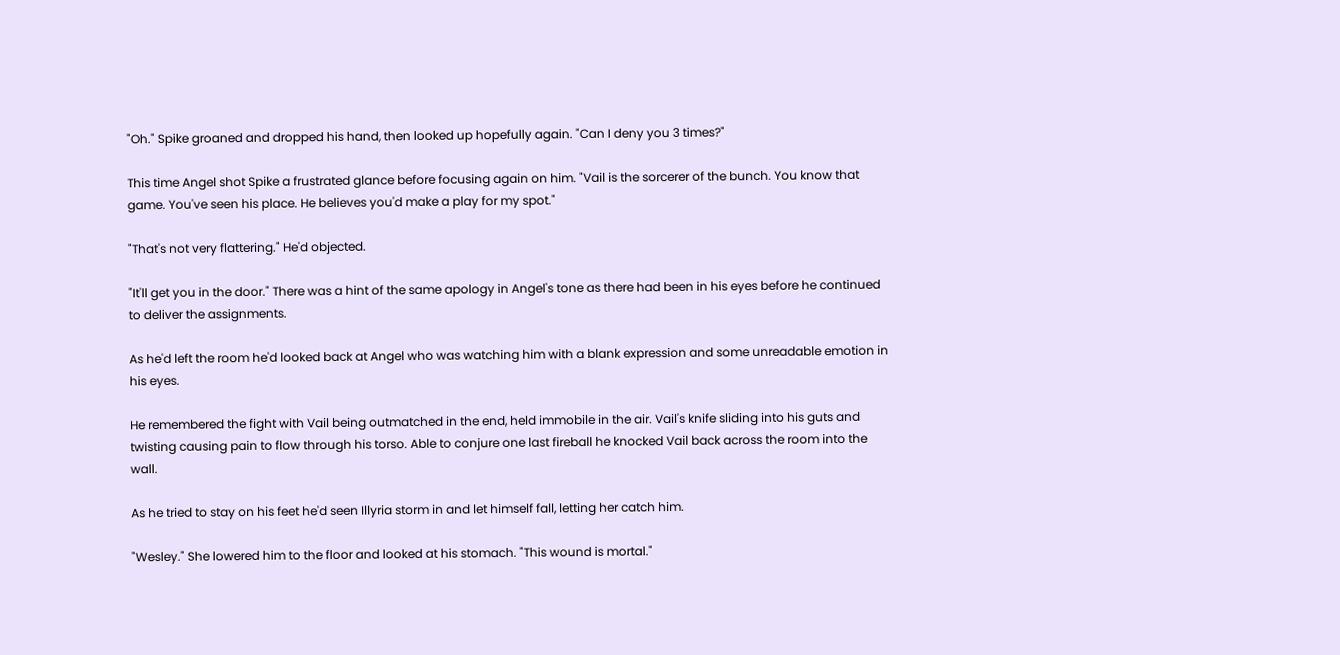"Oh." Spike groaned and dropped his hand, then looked up hopefully again. "Can I deny you 3 times?"

This time Angel shot Spike a frustrated glance before focusing again on him. "Vail is the sorcerer of the bunch. You know that game. You've seen his place. He believes you'd make a play for my spot."

"That's not very flattering." He'd objected.

"It'll get you in the door." There was a hint of the same apology in Angel's tone as there had been in his eyes before he continued to deliver the assignments.

As he'd left the room he'd looked back at Angel who was watching him with a blank expression and some unreadable emotion in his eyes.

He remembered the fight with Vail being outmatched in the end, held immobile in the air. Vail's knife sliding into his guts and twisting causing pain to flow through his torso. Able to conjure one last fireball he knocked Vail back across the room into the wall.

As he tried to stay on his feet he'd seen Illyria storm in and let himself fall, letting her catch him.

"Wesley." She lowered him to the floor and looked at his stomach. "This wound is mortal."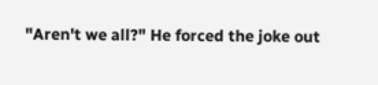"Aren't we all?" He forced the joke out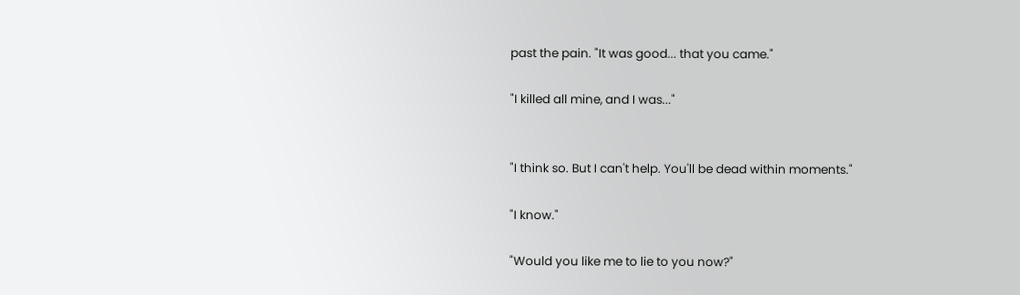past the pain. "It was good... that you came."

"I killed all mine, and I was..."


"I think so. But I can't help. You'll be dead within moments."

"I know."

"Would you like me to lie to you now?"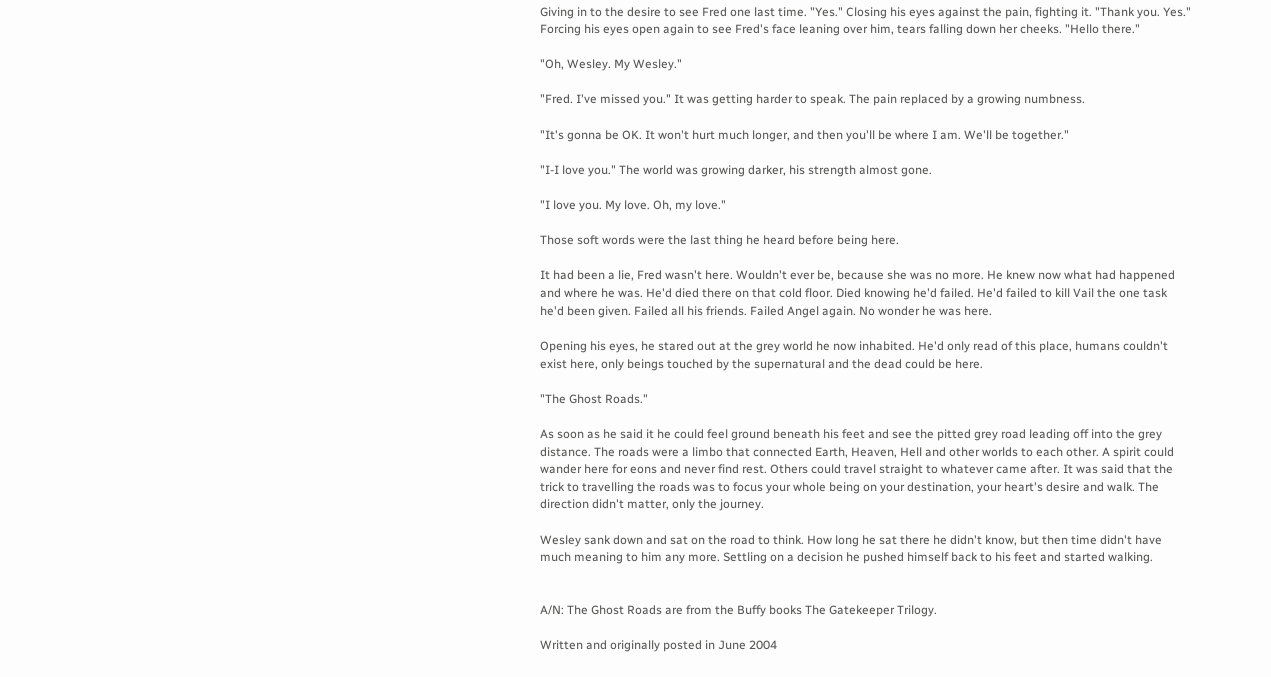Giving in to the desire to see Fred one last time. "Yes." Closing his eyes against the pain, fighting it. "Thank you. Yes." Forcing his eyes open again to see Fred's face leaning over him, tears falling down her cheeks. "Hello there."

"Oh, Wesley. My Wesley."

"Fred. I've missed you." It was getting harder to speak. The pain replaced by a growing numbness.

"It's gonna be OK. It won't hurt much longer, and then you'll be where I am. We'll be together."

"I-I love you." The world was growing darker, his strength almost gone.

"I love you. My love. Oh, my love."

Those soft words were the last thing he heard before being here.

It had been a lie, Fred wasn't here. Wouldn't ever be, because she was no more. He knew now what had happened and where he was. He'd died there on that cold floor. Died knowing he'd failed. He'd failed to kill Vail the one task he'd been given. Failed all his friends. Failed Angel again. No wonder he was here.

Opening his eyes, he stared out at the grey world he now inhabited. He'd only read of this place, humans couldn't exist here, only beings touched by the supernatural and the dead could be here.

"The Ghost Roads."

As soon as he said it he could feel ground beneath his feet and see the pitted grey road leading off into the grey distance. The roads were a limbo that connected Earth, Heaven, Hell and other worlds to each other. A spirit could wander here for eons and never find rest. Others could travel straight to whatever came after. It was said that the trick to travelling the roads was to focus your whole being on your destination, your heart's desire and walk. The direction didn't matter, only the journey.

Wesley sank down and sat on the road to think. How long he sat there he didn't know, but then time didn't have much meaning to him any more. Settling on a decision he pushed himself back to his feet and started walking.


A/N: The Ghost Roads are from the Buffy books The Gatekeeper Trilogy.

Written and originally posted in June 2004